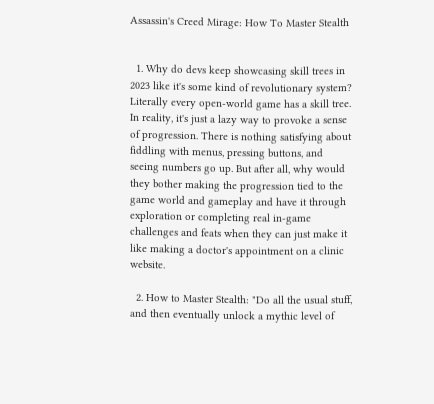Assassin's Creed Mirage: How To Master Stealth


  1. Why do devs keep showcasing skill trees in 2023 like it's some kind of revolutionary system? Literally every open-world game has a skill tree. In reality, it's just a lazy way to provoke a sense of progression. There is nothing satisfying about fiddling with menus, pressing buttons, and seeing numbers go up. But after all, why would they bother making the progression tied to the game world and gameplay and have it through exploration or completing real in-game challenges and feats when they can just make it like making a doctor's appointment on a clinic website.

  2. How to Master Stealth: "Do all the usual stuff, and then eventually unlock a mythic level of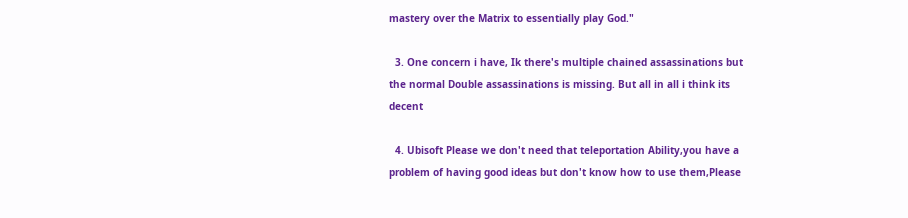mastery over the Matrix to essentially play God."

  3. One concern i have, Ik there's multiple chained assassinations but the normal Double assassinations is missing. But all in all i think its decent

  4. Ubisoft Please we don't need that teleportation Ability,you have a problem of having good ideas but don't know how to use them,Please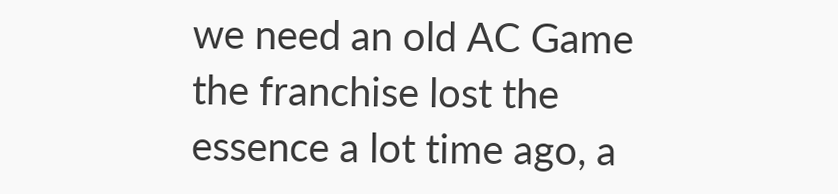we need an old AC Game the franchise lost the essence a lot time ago, a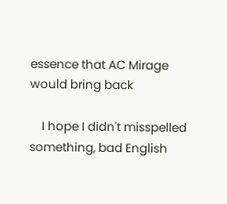essence that AC Mirage would bring back

    I hope I didn't misspelled something, bad English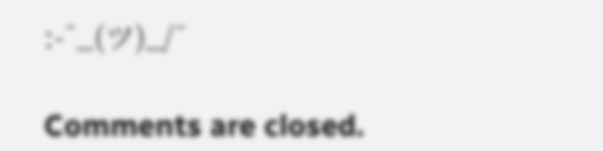:-¯_(ツ)_/¯

Comments are closed.